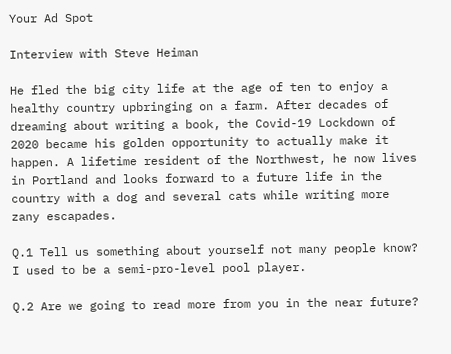Your Ad Spot

Interview with Steve Heiman

He fled the big city life at the age of ten to enjoy a healthy country upbringing on a farm. After decades of dreaming about writing a book, the Covid-19 Lockdown of 2020 became his golden opportunity to actually make it happen. A lifetime resident of the Northwest, he now lives in Portland and looks forward to a future life in the country with a dog and several cats while writing more zany escapades.

Q.1 Tell us something about yourself not many people know?
I used to be a semi-pro-level pool player.

Q.2 Are we going to read more from you in the near future?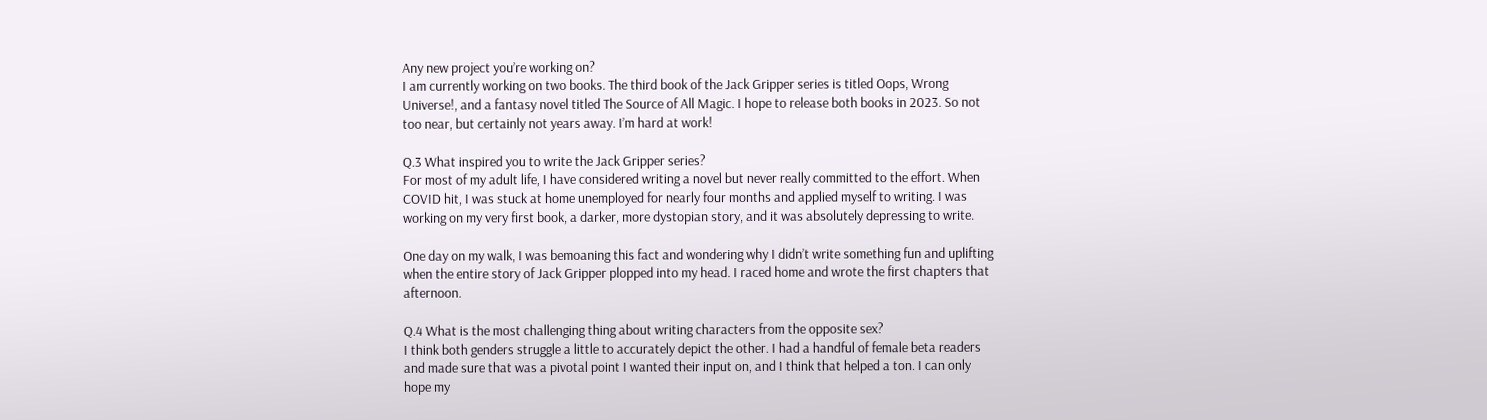Any new project you’re working on?
I am currently working on two books. The third book of the Jack Gripper series is titled Oops, Wrong Universe!, and a fantasy novel titled The Source of All Magic. I hope to release both books in 2023. So not too near, but certainly not years away. I’m hard at work!

Q.3 What inspired you to write the Jack Gripper series?
For most of my adult life, I have considered writing a novel but never really committed to the effort. When COVID hit, I was stuck at home unemployed for nearly four months and applied myself to writing. I was working on my very first book, a darker, more dystopian story, and it was absolutely depressing to write.

One day on my walk, I was bemoaning this fact and wondering why I didn’t write something fun and uplifting when the entire story of Jack Gripper plopped into my head. I raced home and wrote the first chapters that afternoon.

Q.4 What is the most challenging thing about writing characters from the opposite sex?
I think both genders struggle a little to accurately depict the other. I had a handful of female beta readers and made sure that was a pivotal point I wanted their input on, and I think that helped a ton. I can only hope my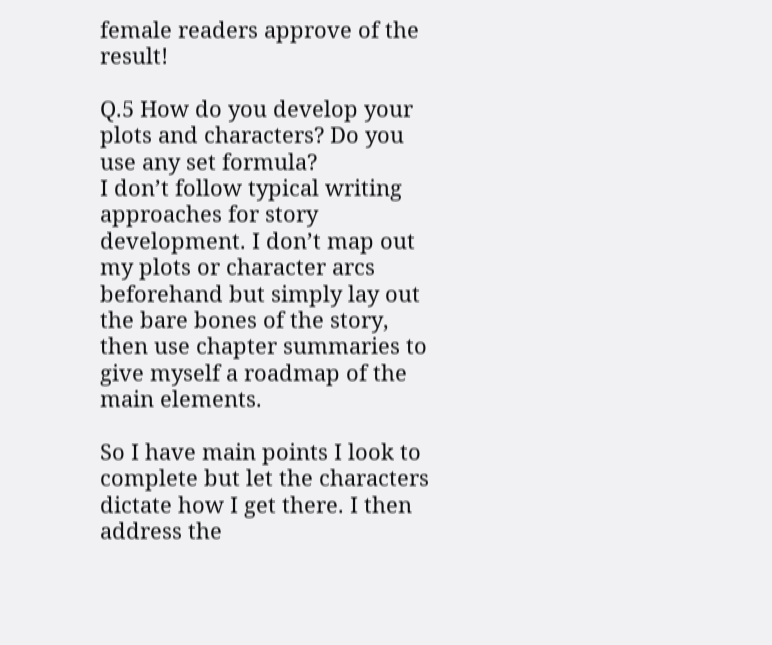female readers approve of the result!

Q.5 How do you develop your plots and characters? Do you use any set formula?
I don’t follow typical writing approaches for story development. I don’t map out my plots or character arcs beforehand but simply lay out the bare bones of the story, then use chapter summaries to give myself a roadmap of the main elements.

So I have main points I look to complete but let the characters dictate how I get there. I then address the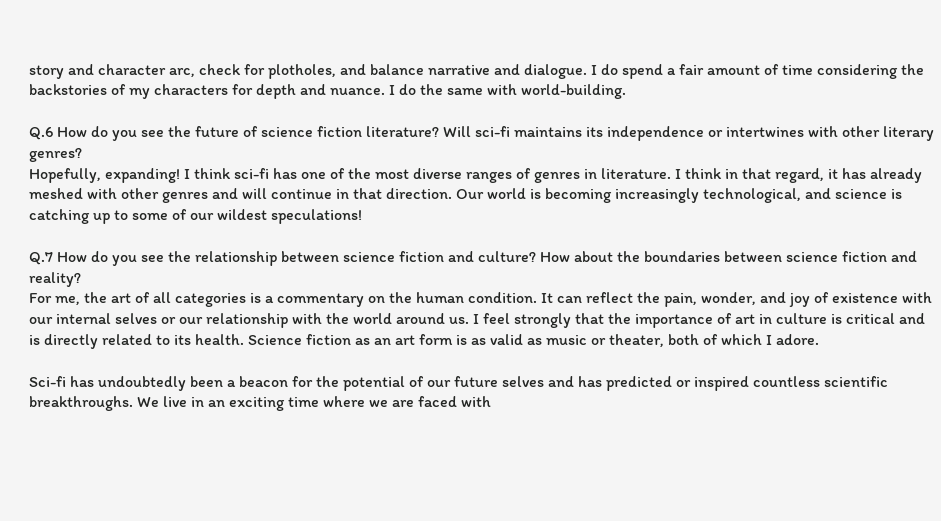story and character arc, check for plotholes, and balance narrative and dialogue. I do spend a fair amount of time considering the backstories of my characters for depth and nuance. I do the same with world-building.

Q.6 How do you see the future of science fiction literature? Will sci-fi maintains its independence or intertwines with other literary genres?
Hopefully, expanding! I think sci-fi has one of the most diverse ranges of genres in literature. I think in that regard, it has already meshed with other genres and will continue in that direction. Our world is becoming increasingly technological, and science is catching up to some of our wildest speculations!

Q.7 How do you see the relationship between science fiction and culture? How about the boundaries between science fiction and reality?
For me, the art of all categories is a commentary on the human condition. It can reflect the pain, wonder, and joy of existence with our internal selves or our relationship with the world around us. I feel strongly that the importance of art in culture is critical and is directly related to its health. Science fiction as an art form is as valid as music or theater, both of which I adore.

Sci-fi has undoubtedly been a beacon for the potential of our future selves and has predicted or inspired countless scientific breakthroughs. We live in an exciting time where we are faced with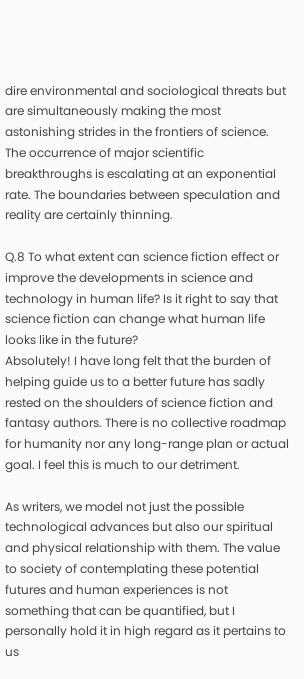dire environmental and sociological threats but are simultaneously making the most astonishing strides in the frontiers of science. The occurrence of major scientific breakthroughs is escalating at an exponential rate. The boundaries between speculation and reality are certainly thinning.

Q.8 To what extent can science fiction effect or improve the developments in science and technology in human life? Is it right to say that science fiction can change what human life looks like in the future?
Absolutely! I have long felt that the burden of helping guide us to a better future has sadly rested on the shoulders of science fiction and fantasy authors. There is no collective roadmap for humanity nor any long-range plan or actual goal. I feel this is much to our detriment.

As writers, we model not just the possible technological advances but also our spiritual and physical relationship with them. The value to society of contemplating these potential futures and human experiences is not something that can be quantified, but I personally hold it in high regard as it pertains to us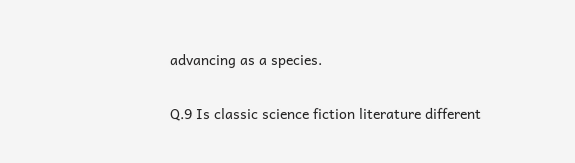advancing as a species.

Q.9 Is classic science fiction literature different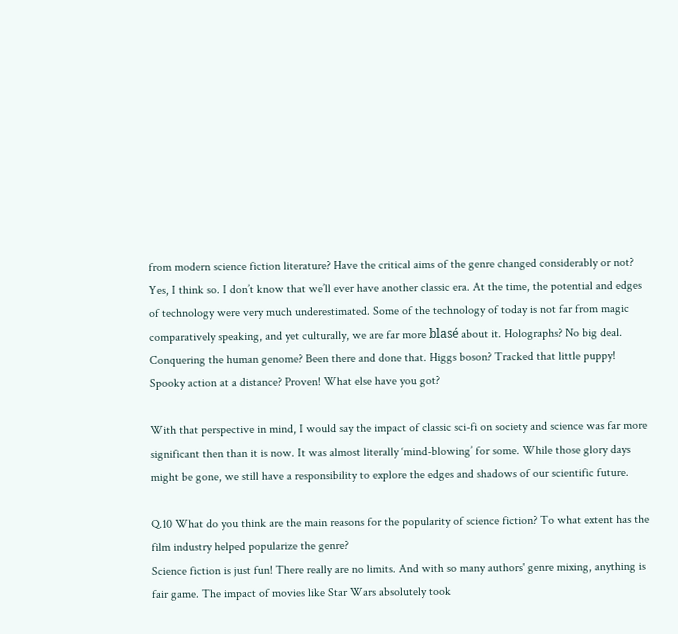from modern science fiction literature? Have the critical aims of the genre changed considerably or not?
Yes, I think so. I don’t know that we’ll ever have another classic era. At the time, the potential and edges of technology were very much underestimated. Some of the technology of today is not far from magic comparatively speaking, and yet culturally, we are far more blasé about it. Holographs? No big deal. Conquering the human genome? Been there and done that. Higgs boson? Tracked that little puppy! Spooky action at a distance? Proven! What else have you got?

With that perspective in mind, I would say the impact of classic sci-fi on society and science was far more significant then than it is now. It was almost literally ‘mind-blowing’ for some. While those glory days might be gone, we still have a responsibility to explore the edges and shadows of our scientific future.

Q.10 What do you think are the main reasons for the popularity of science fiction? To what extent has the film industry helped popularize the genre?
Science fiction is just fun! There really are no limits. And with so many authors' genre mixing, anything is fair game. The impact of movies like Star Wars absolutely took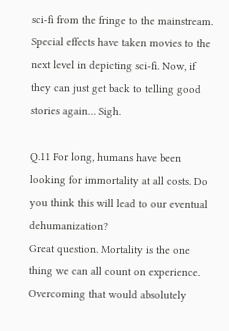sci-fi from the fringe to the mainstream. Special effects have taken movies to the next level in depicting sci-fi. Now, if they can just get back to telling good stories again… Sigh.

Q.11 For long, humans have been looking for immortality at all costs. Do you think this will lead to our eventual dehumanization?
Great question. Mortality is the one thing we can all count on experience. Overcoming that would absolutely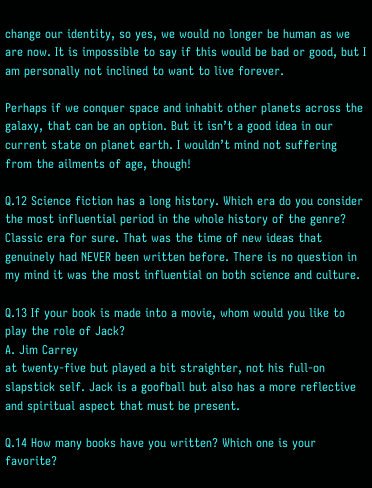change our identity, so yes, we would no longer be human as we are now. It is impossible to say if this would be bad or good, but I am personally not inclined to want to live forever.

Perhaps if we conquer space and inhabit other planets across the galaxy, that can be an option. But it isn’t a good idea in our current state on planet earth. I wouldn’t mind not suffering from the ailments of age, though!

Q.12 Science fiction has a long history. Which era do you consider the most influential period in the whole history of the genre?
Classic era for sure. That was the time of new ideas that genuinely had NEVER been written before. There is no question in my mind it was the most influential on both science and culture.

Q.13 If your book is made into a movie, whom would you like to play the role of Jack?
A. Jim Carrey
at twenty-five but played a bit straighter, not his full-on slapstick self. Jack is a goofball but also has a more reflective and spiritual aspect that must be present.

Q.14 How many books have you written? Which one is your favorite?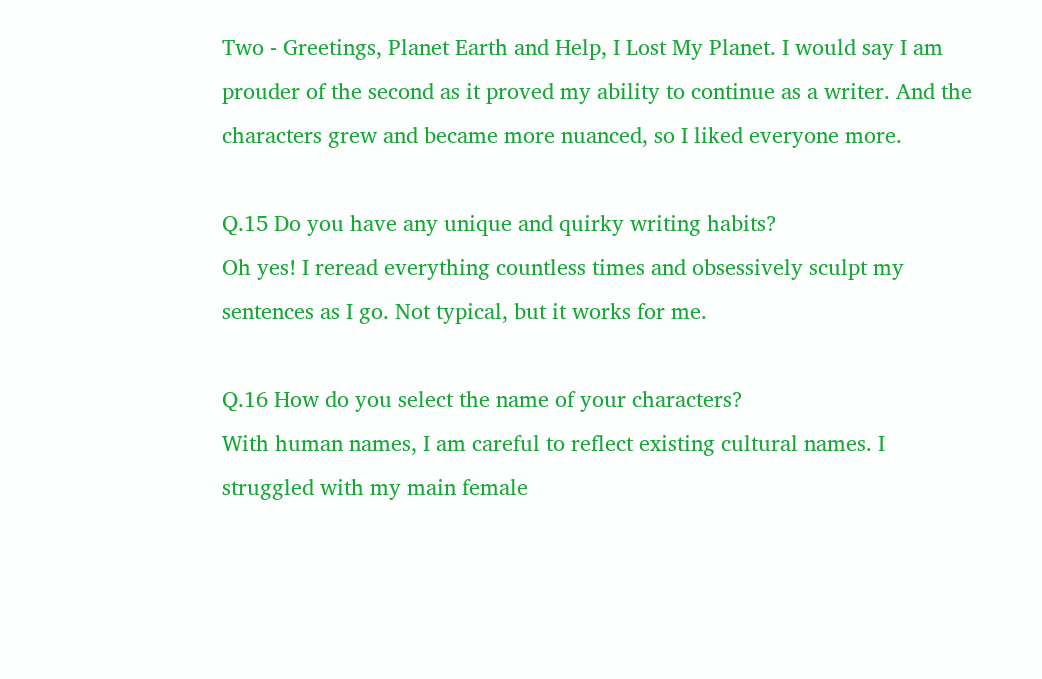Two - Greetings, Planet Earth and Help, I Lost My Planet. I would say I am prouder of the second as it proved my ability to continue as a writer. And the characters grew and became more nuanced, so I liked everyone more.

Q.15 Do you have any unique and quirky writing habits?
Oh yes! I reread everything countless times and obsessively sculpt my sentences as I go. Not typical, but it works for me.

Q.16 How do you select the name of your characters?
With human names, I am careful to reflect existing cultural names. I struggled with my main female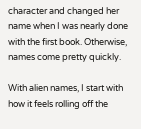character and changed her name when I was nearly done with the first book. Otherwise, names come pretty quickly.

With alien names, I start with how it feels rolling off the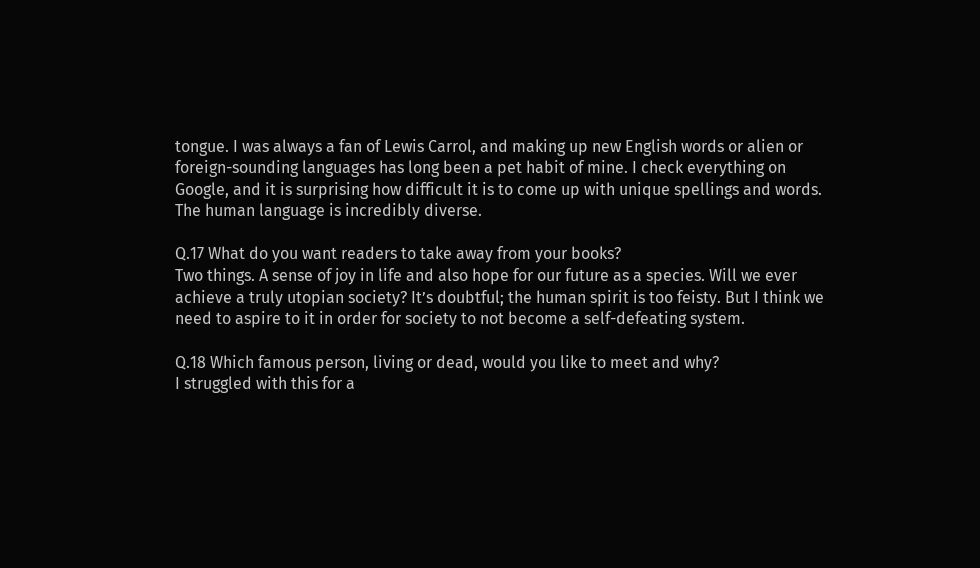tongue. I was always a fan of Lewis Carrol, and making up new English words or alien or foreign-sounding languages has long been a pet habit of mine. I check everything on Google, and it is surprising how difficult it is to come up with unique spellings and words. The human language is incredibly diverse.

Q.17 What do you want readers to take away from your books?
Two things. A sense of joy in life and also hope for our future as a species. Will we ever achieve a truly utopian society? It’s doubtful; the human spirit is too feisty. But I think we need to aspire to it in order for society to not become a self-defeating system.

Q.18 Which famous person, living or dead, would you like to meet and why?
I struggled with this for a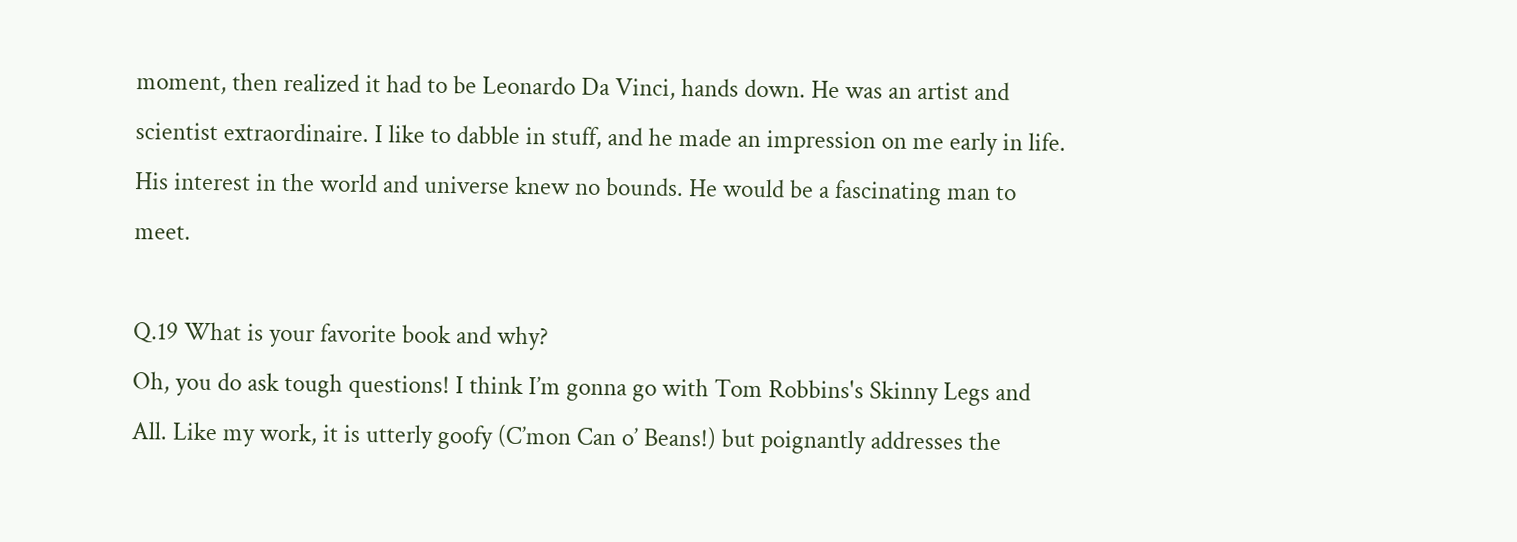moment, then realized it had to be Leonardo Da Vinci, hands down. He was an artist and scientist extraordinaire. I like to dabble in stuff, and he made an impression on me early in life. His interest in the world and universe knew no bounds. He would be a fascinating man to meet.

Q.19 What is your favorite book and why?
Oh, you do ask tough questions! I think I’m gonna go with Tom Robbins's Skinny Legs and All. Like my work, it is utterly goofy (C’mon Can o’ Beans!) but poignantly addresses the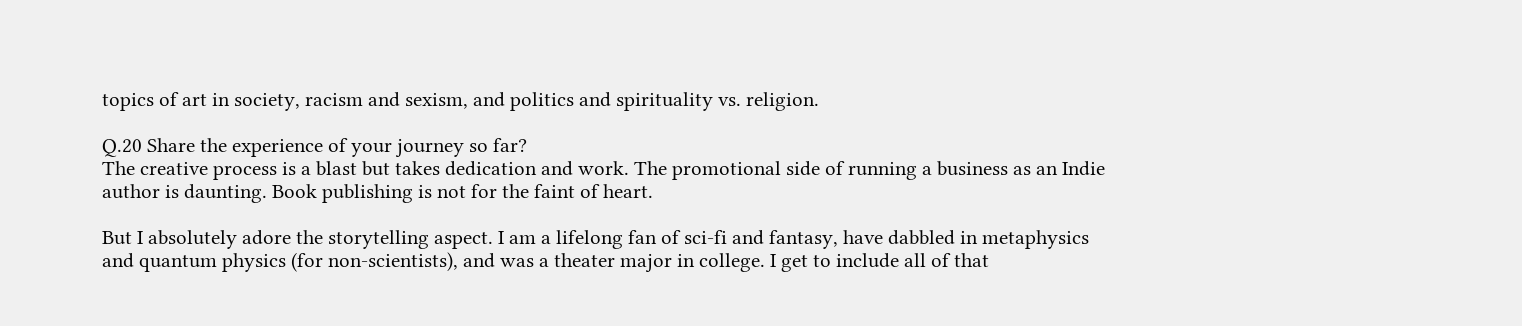topics of art in society, racism and sexism, and politics and spirituality vs. religion.

Q.20 Share the experience of your journey so far?
The creative process is a blast but takes dedication and work. The promotional side of running a business as an Indie author is daunting. Book publishing is not for the faint of heart.

But I absolutely adore the storytelling aspect. I am a lifelong fan of sci-fi and fantasy, have dabbled in metaphysics and quantum physics (for non-scientists), and was a theater major in college. I get to include all of that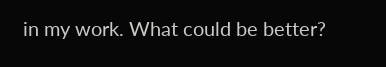in my work. What could be better?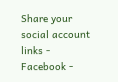Share your social account links -
Facebook -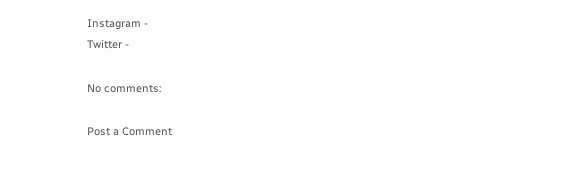Instagram -
Twitter -

No comments:

Post a Comment